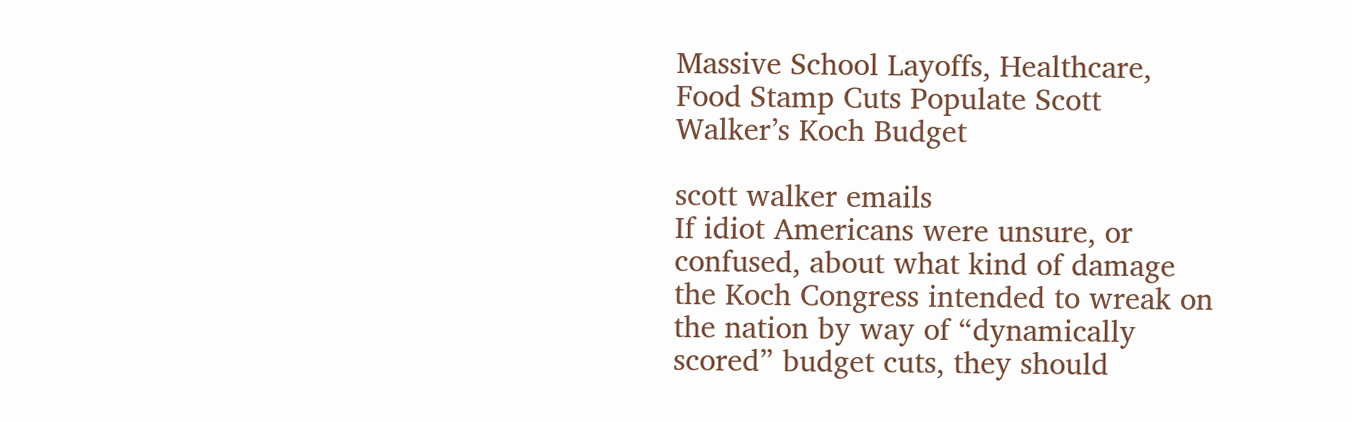Massive School Layoffs, Healthcare, Food Stamp Cuts Populate Scott Walker’s Koch Budget

scott walker emails
If idiot Americans were unsure, or confused, about what kind of damage the Koch Congress intended to wreak on the nation by way of “dynamically scored” budget cuts, they should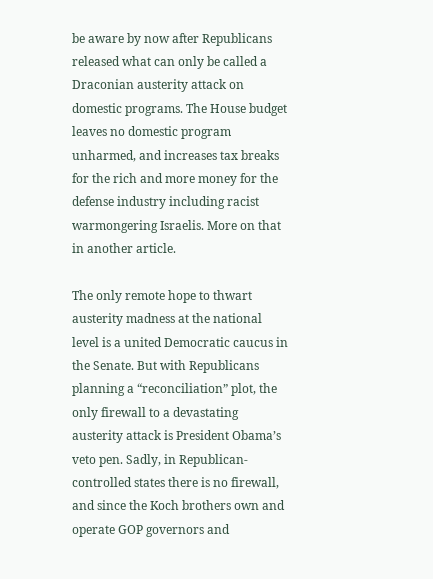be aware by now after Republicans released what can only be called a Draconian austerity attack on domestic programs. The House budget leaves no domestic program unharmed, and increases tax breaks for the rich and more money for the defense industry including racist warmongering Israelis. More on that in another article.

The only remote hope to thwart austerity madness at the national level is a united Democratic caucus in the Senate. But with Republicans planning a “reconciliation” plot, the only firewall to a devastating austerity attack is President Obama’s veto pen. Sadly, in Republican-controlled states there is no firewall, and since the Koch brothers own and operate GOP governors and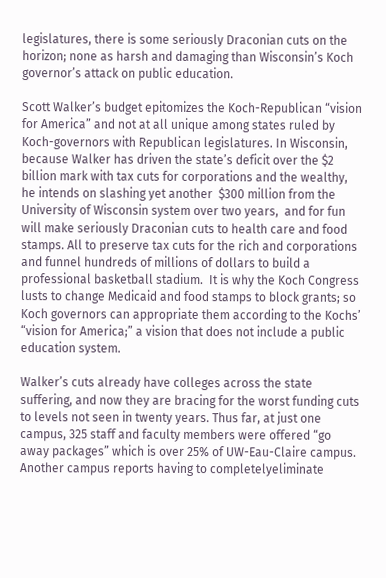legislatures, there is some seriously Draconian cuts on the horizon; none as harsh and damaging than Wisconsin’s Koch governor’s attack on public education.

Scott Walker’s budget epitomizes the Koch-Republican “vision for America” and not at all unique among states ruled by Koch-governors with Republican legislatures. In Wisconsin, because Walker has driven the state’s deficit over the $2 billion mark with tax cuts for corporations and the wealthy, he intends on slashing yet another  $300 million from the University of Wisconsin system over two years,  and for fun will make seriously Draconian cuts to health care and food stamps. All to preserve tax cuts for the rich and corporations and funnel hundreds of millions of dollars to build a professional basketball stadium.  It is why the Koch Congress lusts to change Medicaid and food stamps to block grants; so Koch governors can appropriate them according to the Kochs’ “vision for America;” a vision that does not include a public education system.

Walker’s cuts already have colleges across the state suffering, and now they are bracing for the worst funding cuts to levels not seen in twenty years. Thus far, at just one campus, 325 staff and faculty members were offered “go away packages” which is over 25% of UW-Eau-Claire campus. Another campus reports having to completelyeliminate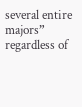several entire majors” regardless of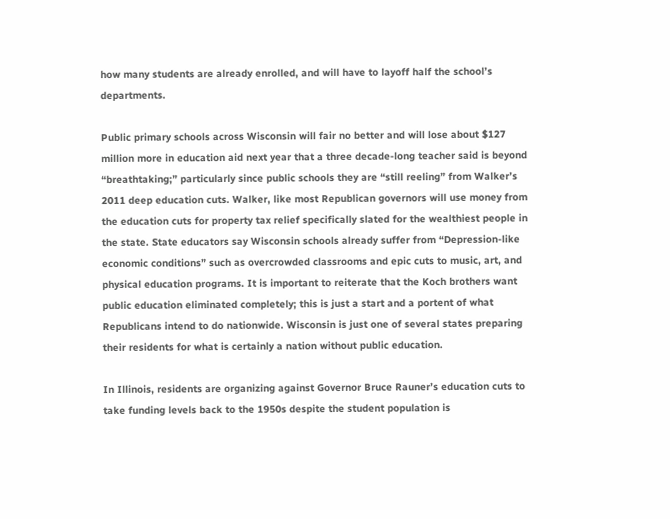how many students are already enrolled, and will have to layoff half the school’s departments.

Public primary schools across Wisconsin will fair no better and will lose about $127 million more in education aid next year that a three decade-long teacher said is beyond  “breathtaking;” particularly since public schools they are “still reeling” from Walker’s 2011 deep education cuts. Walker, like most Republican governors will use money from the education cuts for property tax relief specifically slated for the wealthiest people in the state. State educators say Wisconsin schools already suffer from “Depression-like economic conditions” such as overcrowded classrooms and epic cuts to music, art, and physical education programs. It is important to reiterate that the Koch brothers want public education eliminated completely; this is just a start and a portent of what Republicans intend to do nationwide. Wisconsin is just one of several states preparing their residents for what is certainly a nation without public education.

In Illinois, residents are organizing against Governor Bruce Rauner’s education cuts to take funding levels back to the 1950s despite the student population is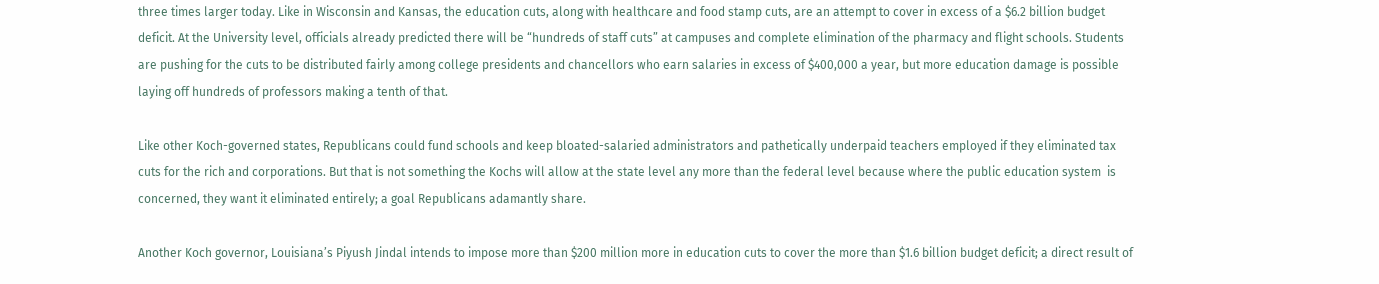three times larger today. Like in Wisconsin and Kansas, the education cuts, along with healthcare and food stamp cuts, are an attempt to cover in excess of a $6.2 billion budget deficit. At the University level, officials already predicted there will be “hundreds of staff cuts” at campuses and complete elimination of the pharmacy and flight schools. Students are pushing for the cuts to be distributed fairly among college presidents and chancellors who earn salaries in excess of $400,000 a year, but more education damage is possible laying off hundreds of professors making a tenth of that.

Like other Koch-governed states, Republicans could fund schools and keep bloated-salaried administrators and pathetically underpaid teachers employed if they eliminated tax cuts for the rich and corporations. But that is not something the Kochs will allow at the state level any more than the federal level because where the public education system  is concerned, they want it eliminated entirely; a goal Republicans adamantly share.

Another Koch governor, Louisiana’s Piyush Jindal intends to impose more than $200 million more in education cuts to cover the more than $1.6 billion budget deficit; a direct result of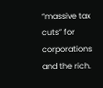“massive tax cuts” for corporations and the rich.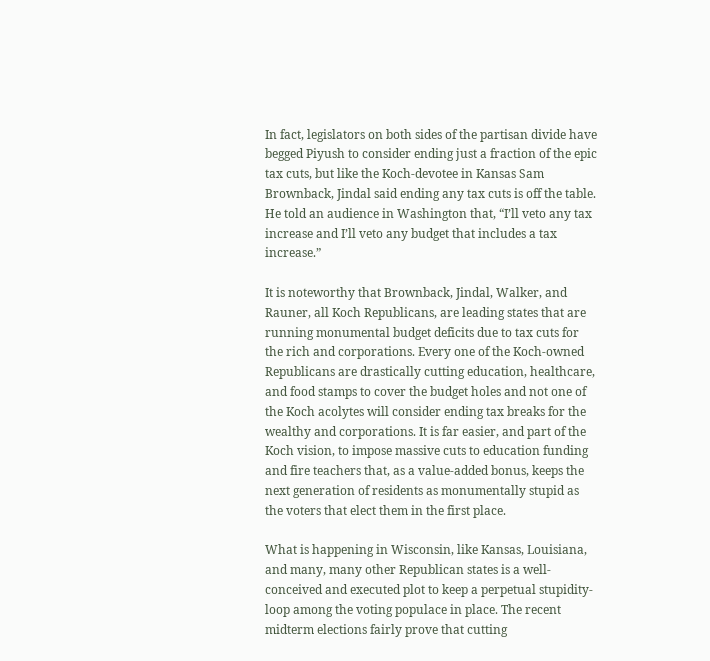In fact, legislators on both sides of the partisan divide have begged Piyush to consider ending just a fraction of the epic tax cuts, but like the Koch-devotee in Kansas Sam Brownback, Jindal said ending any tax cuts is off the table. He told an audience in Washington that, “I’ll veto any tax increase and I’ll veto any budget that includes a tax increase.”

It is noteworthy that Brownback, Jindal, Walker, and Rauner, all Koch Republicans, are leading states that are running monumental budget deficits due to tax cuts for the rich and corporations. Every one of the Koch-owned Republicans are drastically cutting education, healthcare, and food stamps to cover the budget holes and not one of the Koch acolytes will consider ending tax breaks for the wealthy and corporations. It is far easier, and part of the Koch vision, to impose massive cuts to education funding and fire teachers that, as a value-added bonus, keeps the next generation of residents as monumentally stupid as the voters that elect them in the first place.

What is happening in Wisconsin, like Kansas, Louisiana, and many, many other Republican states is a well-conceived and executed plot to keep a perpetual stupidity-loop among the voting populace in place. The recent midterm elections fairly prove that cutting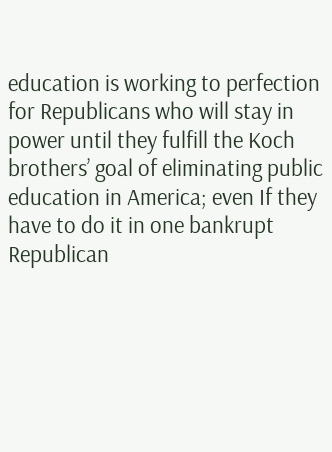education is working to perfection for Republicans who will stay in power until they fulfill the Koch brothers’ goal of eliminating public education in America; even If they have to do it in one bankrupt Republican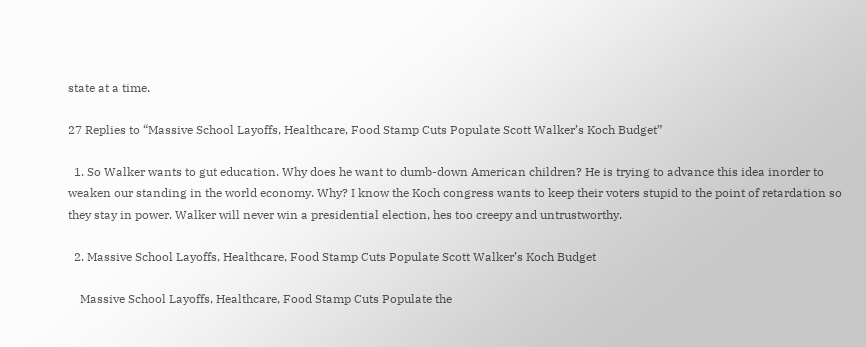state at a time.

27 Replies to “Massive School Layoffs, Healthcare, Food Stamp Cuts Populate Scott Walker’s Koch Budget”

  1. So Walker wants to gut education. Why does he want to dumb-down American children? He is trying to advance this idea inorder to weaken our standing in the world economy. Why? I know the Koch congress wants to keep their voters stupid to the point of retardation so they stay in power. Walker will never win a presidential election, hes too creepy and untrustworthy.

  2. Massive School Layoffs, Healthcare, Food Stamp Cuts Populate Scott Walker’s Koch Budget

    Massive School Layoffs, Healthcare, Food Stamp Cuts Populate the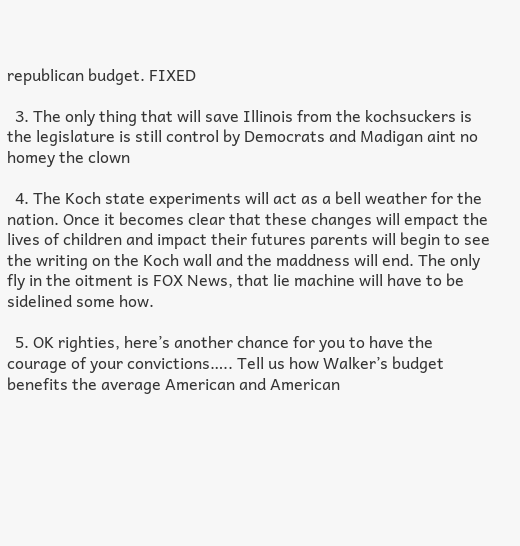republican budget. FIXED

  3. The only thing that will save Illinois from the kochsuckers is the legislature is still control by Democrats and Madigan aint no homey the clown

  4. The Koch state experiments will act as a bell weather for the nation. Once it becomes clear that these changes will empact the lives of children and impact their futures parents will begin to see the writing on the Koch wall and the maddness will end. The only fly in the oitment is FOX News, that lie machine will have to be sidelined some how.

  5. OK righties, here’s another chance for you to have the courage of your convictions….. Tell us how Walker’s budget benefits the average American and American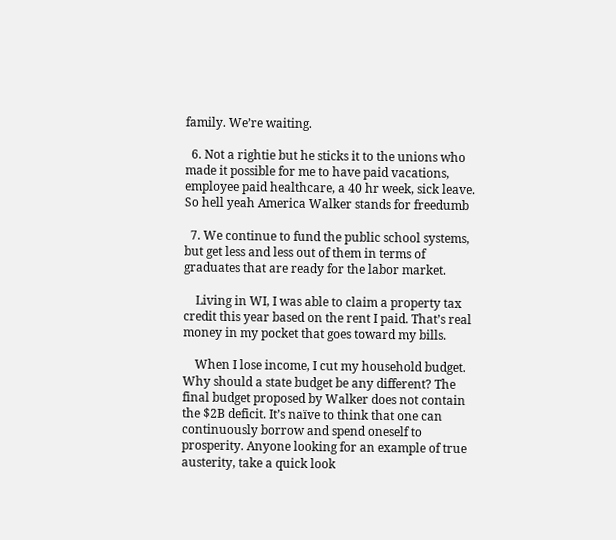family. We’re waiting.

  6. Not a rightie but he sticks it to the unions who made it possible for me to have paid vacations, employee paid healthcare, a 40 hr week, sick leave. So hell yeah America Walker stands for freedumb

  7. We continue to fund the public school systems, but get less and less out of them in terms of graduates that are ready for the labor market.

    Living in WI, I was able to claim a property tax credit this year based on the rent I paid. That’s real money in my pocket that goes toward my bills.

    When I lose income, I cut my household budget. Why should a state budget be any different? The final budget proposed by Walker does not contain the $2B deficit. It’s naïve to think that one can continuously borrow and spend oneself to prosperity. Anyone looking for an example of true austerity, take a quick look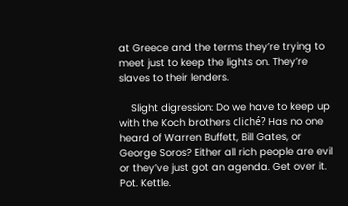at Greece and the terms they’re trying to meet just to keep the lights on. They’re slaves to their lenders.

    Slight digression: Do we have to keep up with the Koch brothers cliché? Has no one heard of Warren Buffett, Bill Gates, or George Soros? Either all rich people are evil or they’ve just got an agenda. Get over it. Pot. Kettle.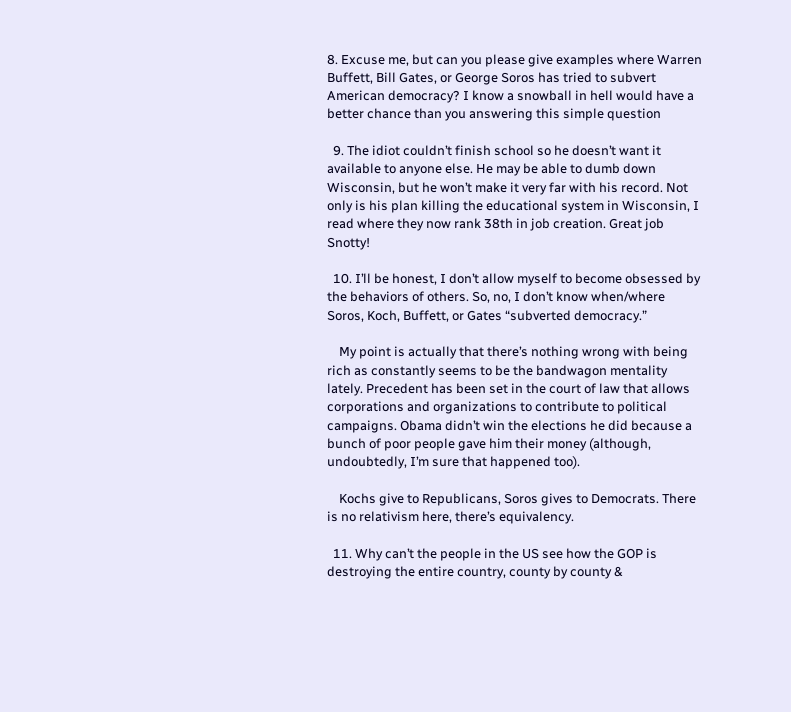8. Excuse me, but can you please give examples where Warren Buffett, Bill Gates, or George Soros has tried to subvert American democracy? I know a snowball in hell would have a better chance than you answering this simple question

  9. The idiot couldn’t finish school so he doesn’t want it available to anyone else. He may be able to dumb down Wisconsin, but he won’t make it very far with his record. Not only is his plan killing the educational system in Wisconsin, I read where they now rank 38th in job creation. Great job Snotty!

  10. I’ll be honest, I don’t allow myself to become obsessed by the behaviors of others. So, no, I don’t know when/where Soros, Koch, Buffett, or Gates “subverted democracy.”

    My point is actually that there’s nothing wrong with being rich as constantly seems to be the bandwagon mentality lately. Precedent has been set in the court of law that allows corporations and organizations to contribute to political campaigns. Obama didn’t win the elections he did because a bunch of poor people gave him their money (although, undoubtedly, I’m sure that happened too).

    Kochs give to Republicans, Soros gives to Democrats. There is no relativism here, there’s equivalency.

  11. Why can’t the people in the US see how the GOP is destroying the entire country, county by county &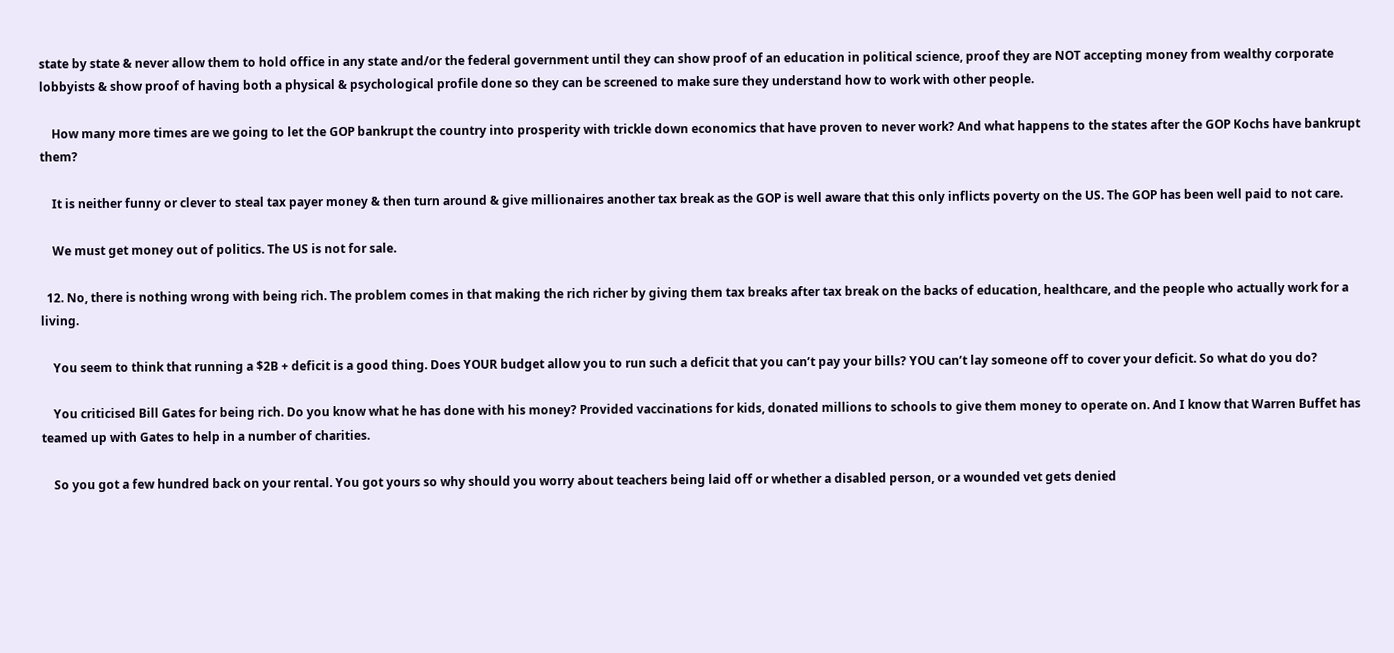state by state & never allow them to hold office in any state and/or the federal government until they can show proof of an education in political science, proof they are NOT accepting money from wealthy corporate lobbyists & show proof of having both a physical & psychological profile done so they can be screened to make sure they understand how to work with other people.

    How many more times are we going to let the GOP bankrupt the country into prosperity with trickle down economics that have proven to never work? And what happens to the states after the GOP Kochs have bankrupt them?

    It is neither funny or clever to steal tax payer money & then turn around & give millionaires another tax break as the GOP is well aware that this only inflicts poverty on the US. The GOP has been well paid to not care.

    We must get money out of politics. The US is not for sale.

  12. No, there is nothing wrong with being rich. The problem comes in that making the rich richer by giving them tax breaks after tax break on the backs of education, healthcare, and the people who actually work for a living.

    You seem to think that running a $2B + deficit is a good thing. Does YOUR budget allow you to run such a deficit that you can’t pay your bills? YOU can’t lay someone off to cover your deficit. So what do you do?

    You criticised Bill Gates for being rich. Do you know what he has done with his money? Provided vaccinations for kids, donated millions to schools to give them money to operate on. And I know that Warren Buffet has teamed up with Gates to help in a number of charities.

    So you got a few hundred back on your rental. You got yours so why should you worry about teachers being laid off or whether a disabled person, or a wounded vet gets denied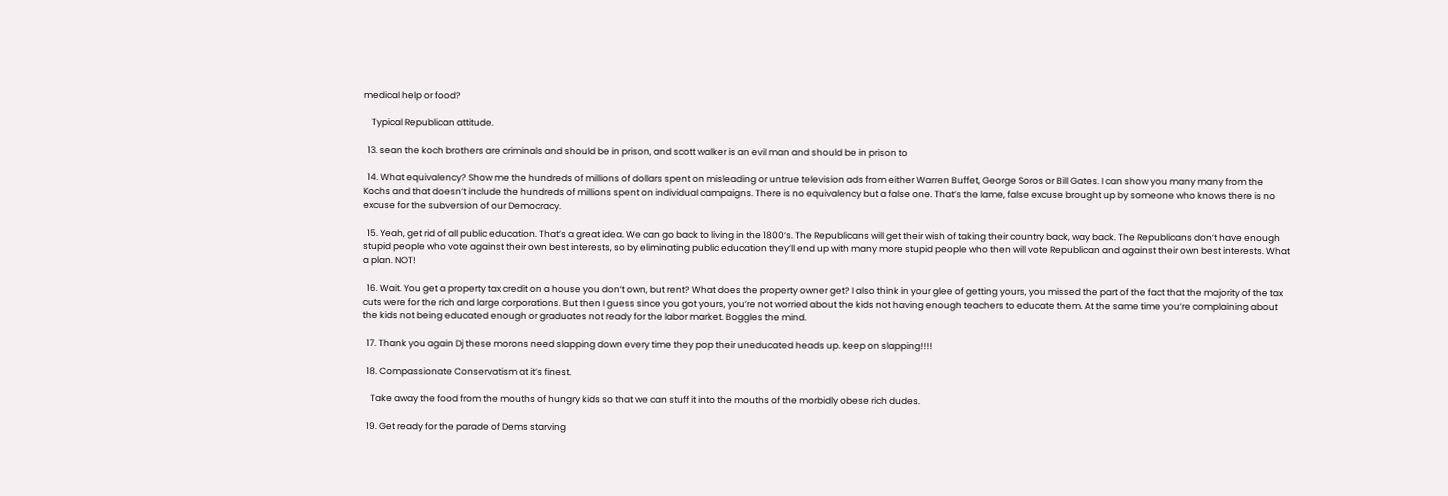medical help or food?

    Typical Republican attitude.

  13. sean the koch brothers are criminals and should be in prison, and scott walker is an evil man and should be in prison to

  14. What equivalency? Show me the hundreds of millions of dollars spent on misleading or untrue television ads from either Warren Buffet, George Soros or Bill Gates. I can show you many many from the Kochs and that doesn’t include the hundreds of millions spent on individual campaigns. There is no equivalency but a false one. That’s the lame, false excuse brought up by someone who knows there is no excuse for the subversion of our Democracy.

  15. Yeah, get rid of all public education. That’s a great idea. We can go back to living in the 1800’s. The Republicans will get their wish of taking their country back, way back. The Republicans don’t have enough stupid people who vote against their own best interests, so by eliminating public education they’ll end up with many more stupid people who then will vote Republican and against their own best interests. What a plan. NOT!

  16. Wait. You get a property tax credit on a house you don’t own, but rent? What does the property owner get? I also think in your glee of getting yours, you missed the part of the fact that the majority of the tax cuts were for the rich and large corporations. But then I guess since you got yours, you’re not worried about the kids not having enough teachers to educate them. At the same time you’re complaining about the kids not being educated enough or graduates not ready for the labor market. Boggles the mind.

  17. Thank you again Dj these morons need slapping down every time they pop their uneducated heads up. keep on slapping!!!!

  18. Compassionate Conservatism at it’s finest.

    Take away the food from the mouths of hungry kids so that we can stuff it into the mouths of the morbidly obese rich dudes.

  19. Get ready for the parade of Dems starving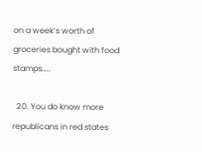on a week’s worth of groceries bought with food stamps…..

  20. You do know more republicans in red states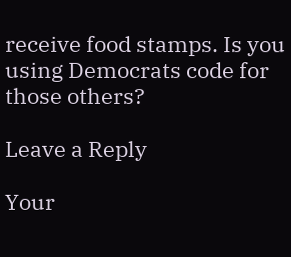receive food stamps. Is you using Democrats code for those others?

Leave a Reply

Your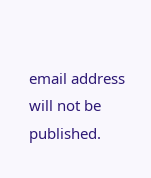email address will not be published.